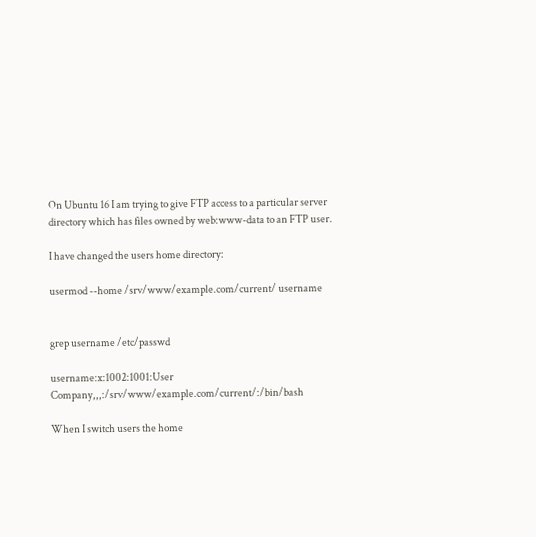On Ubuntu 16 I am trying to give FTP access to a particular server directory which has files owned by web:www-data to an FTP user.

I have changed the users home directory:

usermod --home /srv/www/example.com/current/ username


grep username /etc/passwd

username:x:1002:1001:User Company,,,:/srv/www/example.com/current/:/bin/bash

When I switch users the home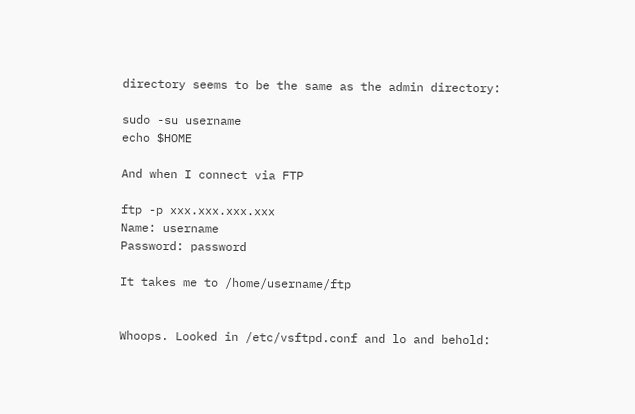directory seems to be the same as the admin directory:

sudo -su username
echo $HOME

And when I connect via FTP

ftp -p xxx.xxx.xxx.xxx
Name: username
Password: password

It takes me to /home/username/ftp


Whoops. Looked in /etc/vsftpd.conf and lo and behold: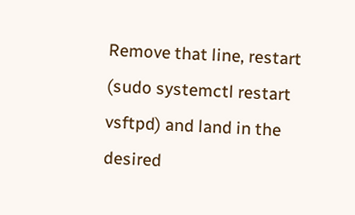Remove that line, restart (sudo systemctl restart vsftpd) and land in the desired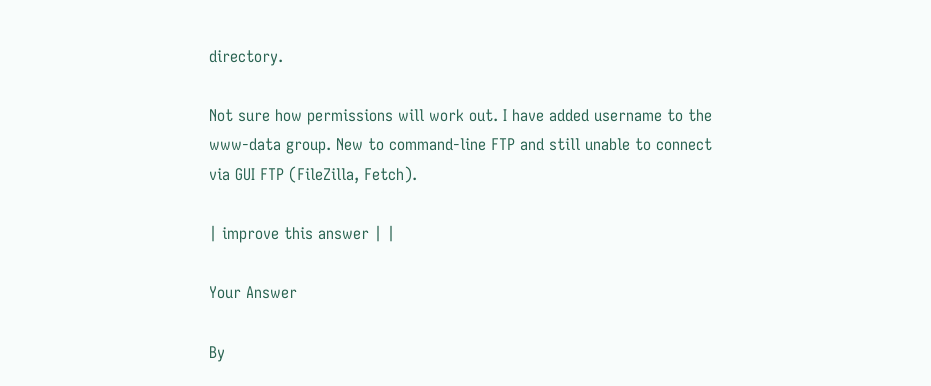directory.

Not sure how permissions will work out. I have added username to the www-data group. New to command-line FTP and still unable to connect via GUI FTP (FileZilla, Fetch).

| improve this answer | |

Your Answer

By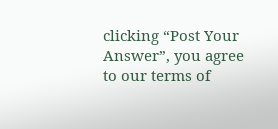clicking “Post Your Answer”, you agree to our terms of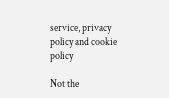service, privacy policy and cookie policy

Not the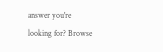answer you're looking for? Browse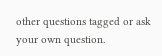other questions tagged or ask your own question.